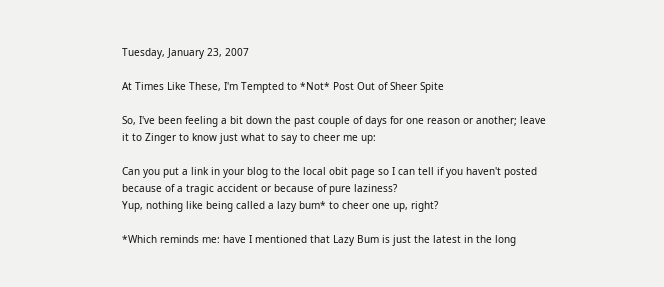Tuesday, January 23, 2007

At Times Like These, I'm Tempted to *Not* Post Out of Sheer Spite

So, I've been feeling a bit down the past couple of days for one reason or another; leave it to Zinger to know just what to say to cheer me up:

Can you put a link in your blog to the local obit page so I can tell if you haven't posted because of a tragic accident or because of pure laziness?
Yup, nothing like being called a lazy bum* to cheer one up, right?

*Which reminds me: have I mentioned that Lazy Bum is just the latest in the long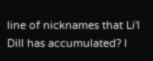line of nicknames that Li'l Dill has accumulated? I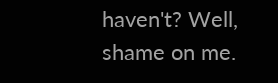haven't? Well, shame on me.